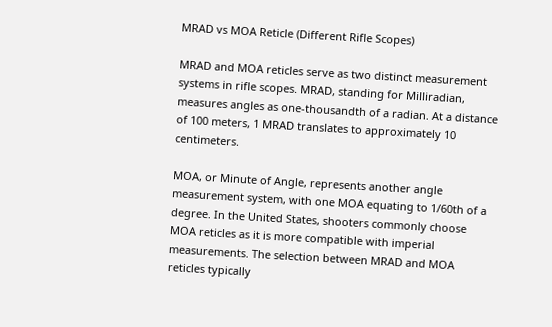MRAD vs MOA Reticle (Different Rifle Scopes)

MRAD and MOA reticles serve as two distinct measurement systems in rifle scopes. MRAD, standing for Milliradian, measures angles as one-thousandth of a radian. At a distance of 100 meters, 1 MRAD translates to approximately 10 centimeters.

MOA, or Minute of Angle, represents another angle measurement system, with one MOA equating to 1/60th of a degree. In the United States, shooters commonly choose MOA reticles as it is more compatible with imperial measurements. The selection between MRAD and MOA reticles typically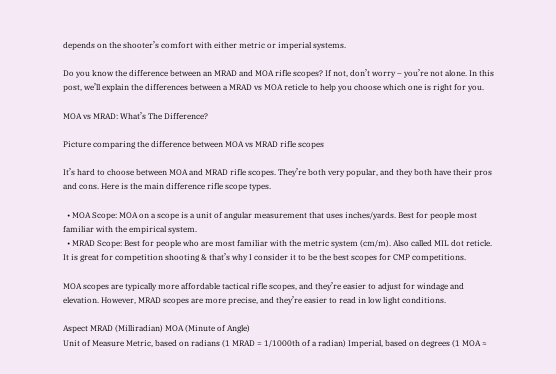depends on the shooter’s comfort with either metric or imperial systems.

Do you know the difference between an MRAD and MOA rifle scopes? If not, don’t worry – you’re not alone. In this post, we’ll explain the differences between a MRAD vs MOA reticle to help you choose which one is right for you.

MOA vs MRAD: What’s The Difference?

Picture comparing the difference between MOA vs MRAD rifle scopes

It’s hard to choose between MOA and MRAD rifle scopes. They’re both very popular, and they both have their pros and cons. Here is the main difference rifle scope types.

  • MOA Scope: MOA on a scope is a unit of angular measurement that uses inches/yards. Best for people most familiar with the empirical system.
  • MRAD Scope: Best for people who are most familiar with the metric system (cm/m). Also called MIL dot reticle. It is great for competition shooting & that’s why I consider it to be the best scopes for CMP competitions.

MOA scopes are typically more affordable tactical rifle scopes, and they’re easier to adjust for windage and elevation. However, MRAD scopes are more precise, and they’re easier to read in low light conditions.

Aspect MRAD (Milliradian) MOA (Minute of Angle)
Unit of Measure Metric, based on radians (1 MRAD = 1/1000th of a radian) Imperial, based on degrees (1 MOA ≈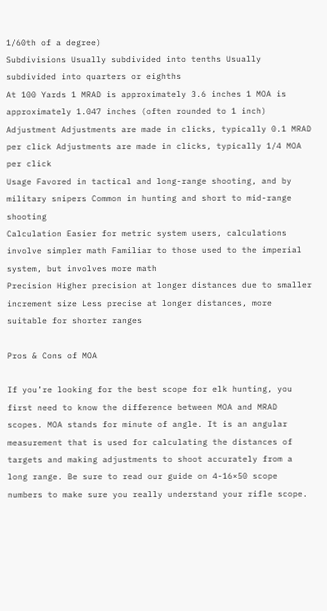1/60th of a degree)
Subdivisions Usually subdivided into tenths Usually subdivided into quarters or eighths
At 100 Yards 1 MRAD is approximately 3.6 inches 1 MOA is approximately 1.047 inches (often rounded to 1 inch)
Adjustment Adjustments are made in clicks, typically 0.1 MRAD per click Adjustments are made in clicks, typically 1/4 MOA per click
Usage Favored in tactical and long-range shooting, and by military snipers Common in hunting and short to mid-range shooting
Calculation Easier for metric system users, calculations involve simpler math Familiar to those used to the imperial system, but involves more math
Precision Higher precision at longer distances due to smaller increment size Less precise at longer distances, more suitable for shorter ranges

Pros & Cons of MOA

If you’re looking for the best scope for elk hunting, you first need to know the difference between MOA and MRAD scopes. MOA stands for minute of angle. It is an angular measurement that is used for calculating the distances of targets and making adjustments to shoot accurately from a long range. Be sure to read our guide on 4-16×50 scope numbers to make sure you really understand your rifle scope.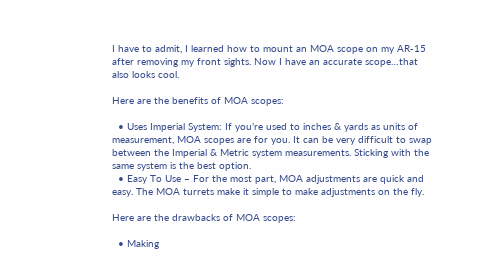I have to admit, I learned how to mount an MOA scope on my AR-15 after removing my front sights. Now I have an accurate scope…that also looks cool.

Here are the benefits of MOA scopes:

  • Uses Imperial System: If you’re used to inches & yards as units of measurement, MOA scopes are for you. It can be very difficult to swap between the Imperial & Metric system measurements. Sticking with the same system is the best option.
  • Easy To Use – For the most part, MOA adjustments are quick and easy. The MOA turrets make it simple to make adjustments on the fly.

Here are the drawbacks of MOA scopes:

  • Making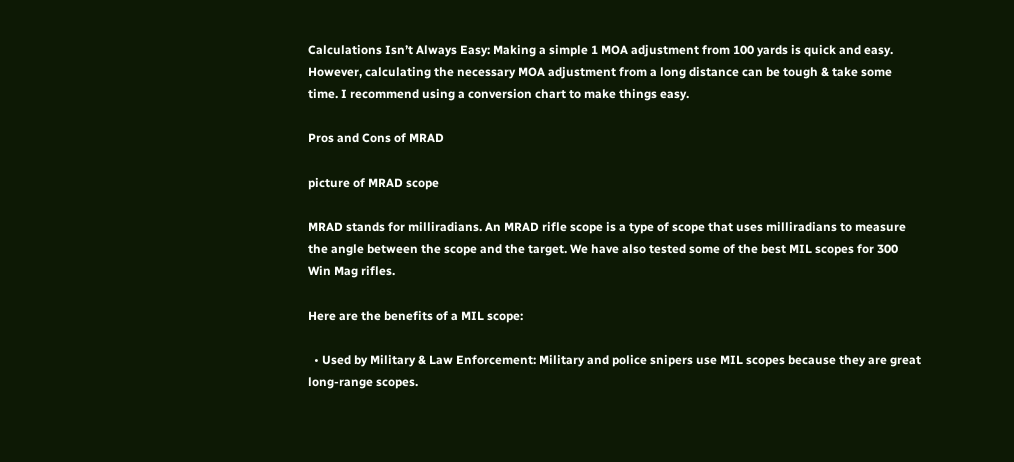Calculations Isn’t Always Easy: Making a simple 1 MOA adjustment from 100 yards is quick and easy. However, calculating the necessary MOA adjustment from a long distance can be tough & take some time. I recommend using a conversion chart to make things easy.

Pros and Cons of MRAD

picture of MRAD scope

MRAD stands for milliradians. An MRAD rifle scope is a type of scope that uses milliradians to measure the angle between the scope and the target. We have also tested some of the best MIL scopes for 300 Win Mag rifles.

Here are the benefits of a MIL scope:

  • Used by Military & Law Enforcement: Military and police snipers use MIL scopes because they are great long-range scopes.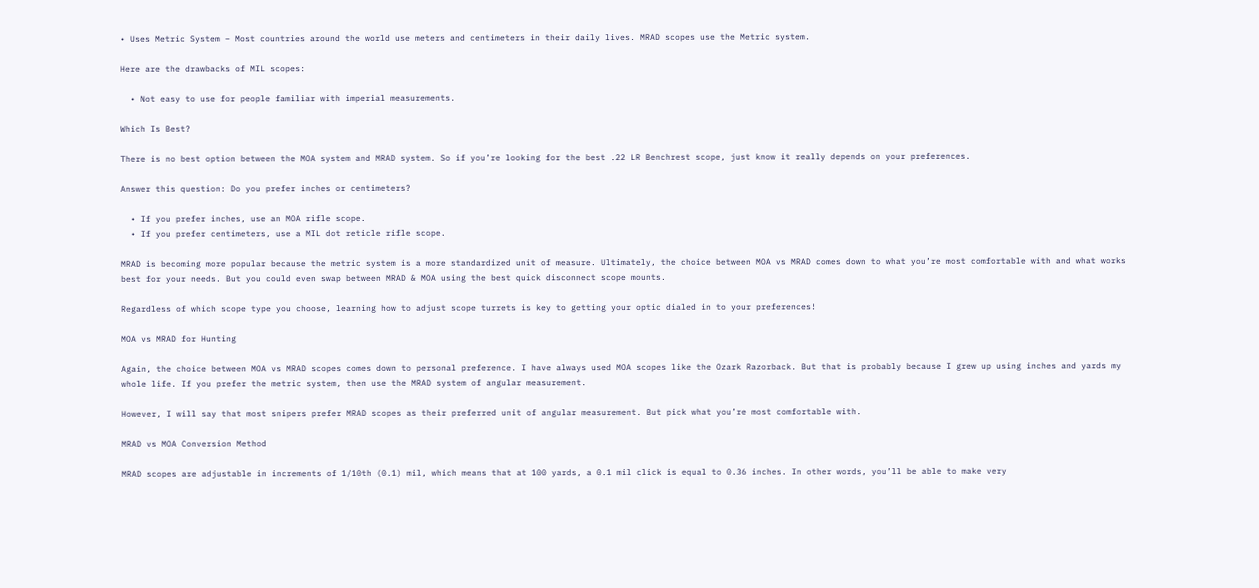• Uses Metric System – Most countries around the world use meters and centimeters in their daily lives. MRAD scopes use the Metric system.

Here are the drawbacks of MIL scopes:

  • Not easy to use for people familiar with imperial measurements.

Which Is Best?

There is no best option between the MOA system and MRAD system. So if you’re looking for the best .22 LR Benchrest scope, just know it really depends on your preferences.

Answer this question: Do you prefer inches or centimeters?

  • If you prefer inches, use an MOA rifle scope.
  • If you prefer centimeters, use a MIL dot reticle rifle scope.

MRAD is becoming more popular because the metric system is a more standardized unit of measure. Ultimately, the choice between MOA vs MRAD comes down to what you’re most comfortable with and what works best for your needs. But you could even swap between MRAD & MOA using the best quick disconnect scope mounts.

Regardless of which scope type you choose, learning how to adjust scope turrets is key to getting your optic dialed in to your preferences!

MOA vs MRAD for Hunting

Again, the choice between MOA vs MRAD scopes comes down to personal preference. I have always used MOA scopes like the Ozark Razorback. But that is probably because I grew up using inches and yards my whole life. If you prefer the metric system, then use the MRAD system of angular measurement.

However, I will say that most snipers prefer MRAD scopes as their preferred unit of angular measurement. But pick what you’re most comfortable with.

MRAD vs MOA Conversion Method

MRAD scopes are adjustable in increments of 1/10th (0.1) mil, which means that at 100 yards, a 0.1 mil click is equal to 0.36 inches. In other words, you’ll be able to make very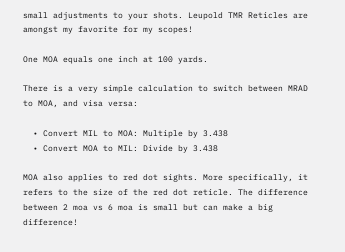small adjustments to your shots. Leupold TMR Reticles are amongst my favorite for my scopes!

One MOA equals one inch at 100 yards.

There is a very simple calculation to switch between MRAD to MOA, and visa versa:

  • Convert MIL to MOA: Multiple by 3.438
  • Convert MOA to MIL: Divide by 3.438

MOA also applies to red dot sights. More specifically, it refers to the size of the red dot reticle. The difference between 2 moa vs 6 moa is small but can make a big difference!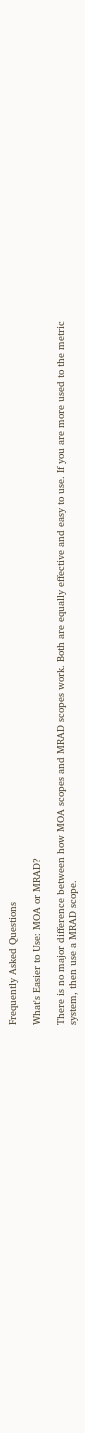Frequently Asked Questions

What's Easier to Use: MOA or MRAD?

There is no major difference between how MOA scopes and MRAD scopes work. Both are equally effective and easy to use. If you are more used to the metric system, then use a MRAD scope.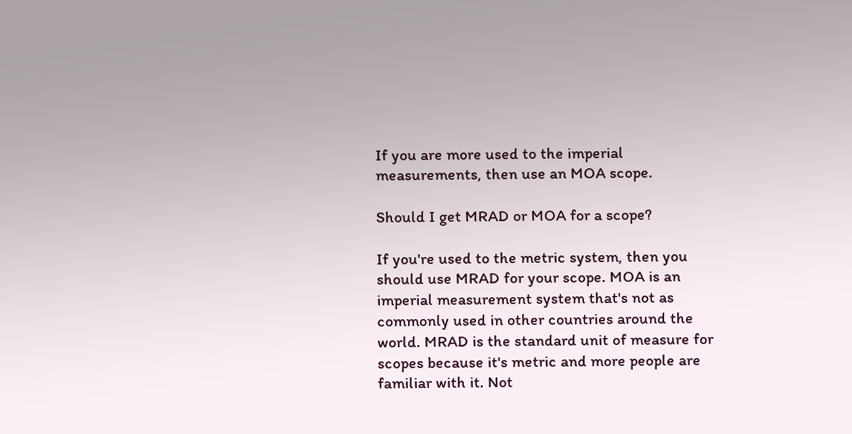If you are more used to the imperial measurements, then use an MOA scope.

Should I get MRAD or MOA for a scope?

If you're used to the metric system, then you should use MRAD for your scope. MOA is an imperial measurement system that's not as commonly used in other countries around the world. MRAD is the standard unit of measure for scopes because it's metric and more people are familiar with it. Not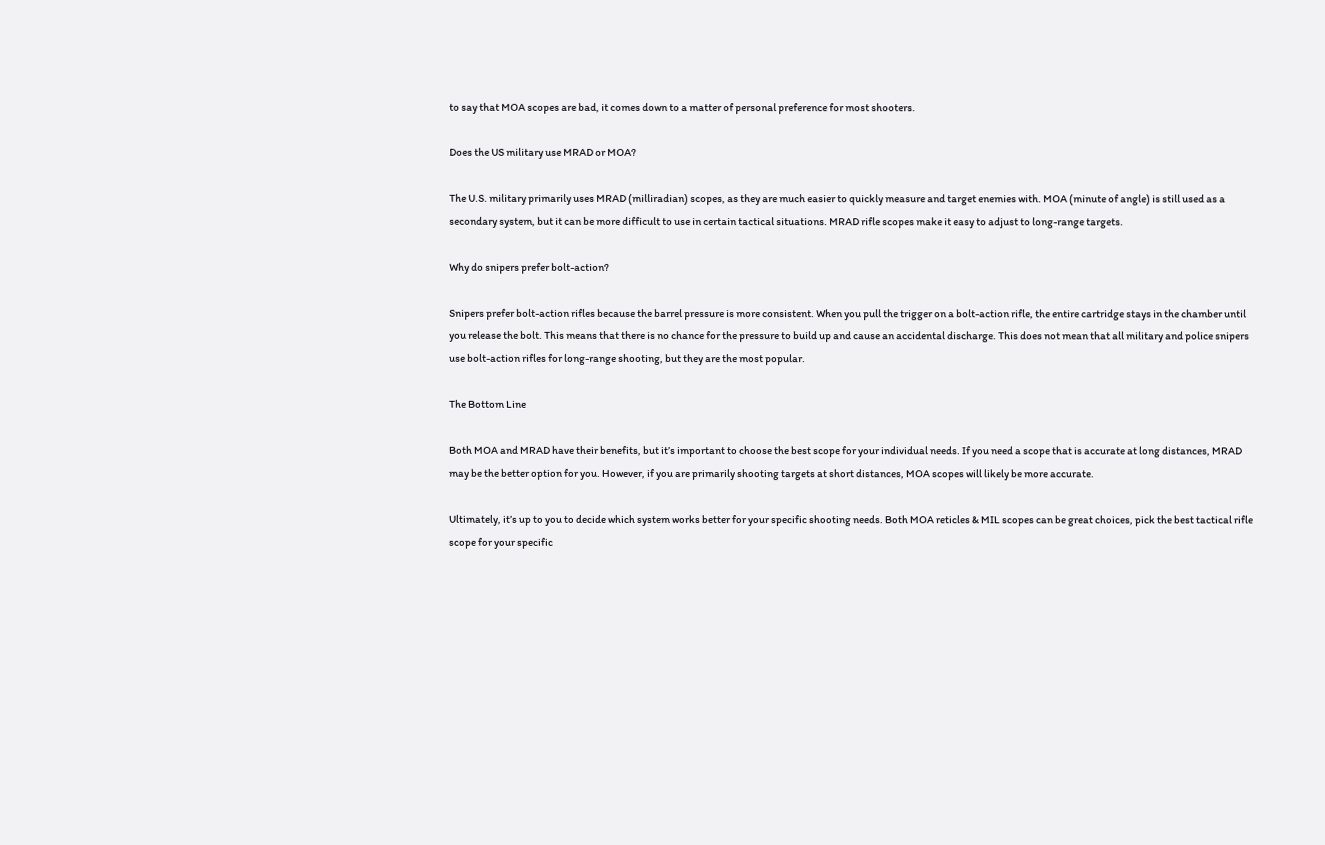to say that MOA scopes are bad, it comes down to a matter of personal preference for most shooters.

Does the US military use MRAD or MOA?

The U.S. military primarily uses MRAD (milliradian) scopes, as they are much easier to quickly measure and target enemies with. MOA (minute of angle) is still used as a secondary system, but it can be more difficult to use in certain tactical situations. MRAD rifle scopes make it easy to adjust to long-range targets.

Why do snipers prefer bolt-action?

Snipers prefer bolt-action rifles because the barrel pressure is more consistent. When you pull the trigger on a bolt-action rifle, the entire cartridge stays in the chamber until you release the bolt. This means that there is no chance for the pressure to build up and cause an accidental discharge. This does not mean that all military and police snipers use bolt-action rifles for long-range shooting, but they are the most popular.

The Bottom Line

Both MOA and MRAD have their benefits, but it’s important to choose the best scope for your individual needs. If you need a scope that is accurate at long distances, MRAD may be the better option for you. However, if you are primarily shooting targets at short distances, MOA scopes will likely be more accurate.

Ultimately, it’s up to you to decide which system works better for your specific shooting needs. Both MOA reticles & MIL scopes can be great choices, pick the best tactical rifle scope for your specific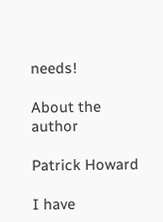needs!

About the author

Patrick Howard

I have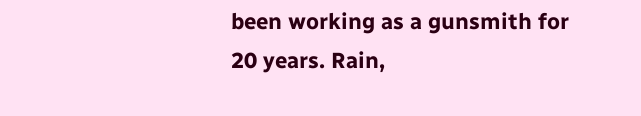been working as a gunsmith for 20 years. Rain,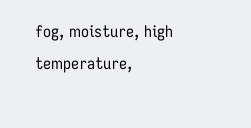fog, moisture, high temperature,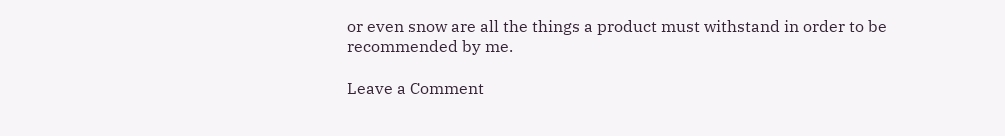or even snow are all the things a product must withstand in order to be recommended by me.

Leave a Comment